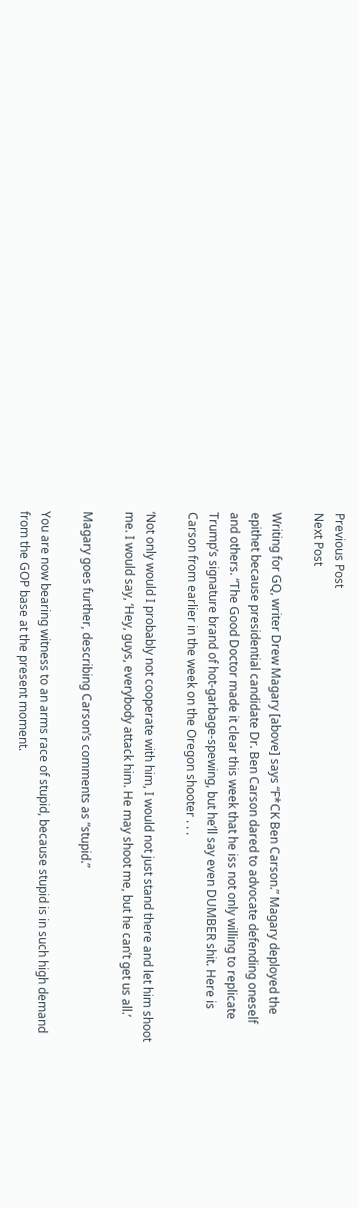Previous Post
Next Post

Writing for GQ, writer Drew Magary [above] says “F*CK Ben Carson.” Magary deployed the epithet because presidential candidate Dr. Ben Carson dared to advocate defending oneself and others. “The Good Doctor made it clear this week that he iss not only willing to replicate Trump’s signature brand of hot-garbage-spewing, but he’ll say even DUMBER shit. Here is Carson from earlier in the week on the Oregon shooter . . .

‘Not only would I probably not cooperate with him, I would not just stand there and let him shoot me. I would say, ‘Hey, guys, everybody attack him. He may shoot me, but he can’t get us all.’

Magary goes further, describing Carson’s comments as “stupid.”

You are now bearing witness to an arms race of stupid, because stupid is in such high demand from the GOP base at the present moment.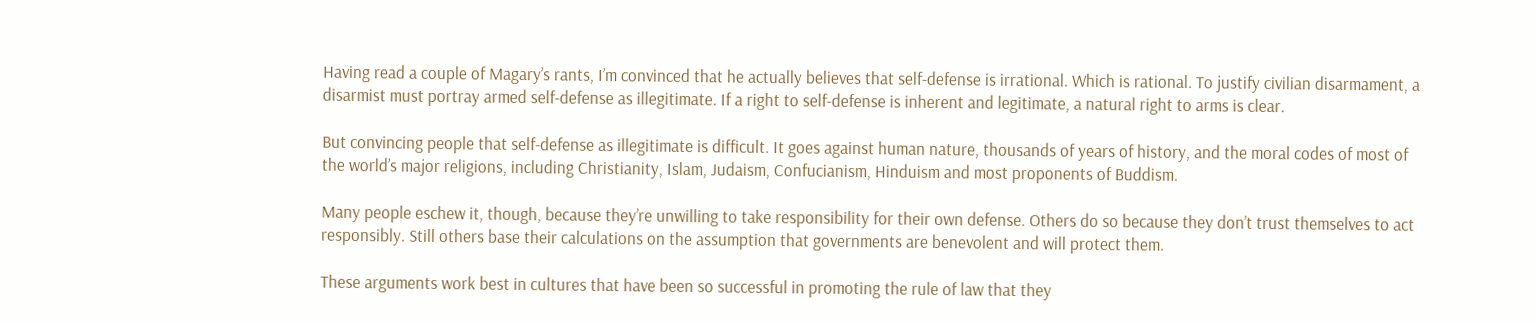Having read a couple of Magary’s rants, I’m convinced that he actually believes that self-defense is irrational. Which is rational. To justify civilian disarmament, a disarmist must portray armed self-defense as illegitimate. If a right to self-defense is inherent and legitimate, a natural right to arms is clear.

But convincing people that self-defense as illegitimate is difficult. It goes against human nature, thousands of years of history, and the moral codes of most of the world’s major religions, including Christianity, Islam, Judaism, Confucianism, Hinduism and most proponents of Buddism.

Many people eschew it, though, because they’re unwilling to take responsibility for their own defense. Others do so because they don’t trust themselves to act responsibly. Still others base their calculations on the assumption that governments are benevolent and will protect them.

These arguments work best in cultures that have been so successful in promoting the rule of law that they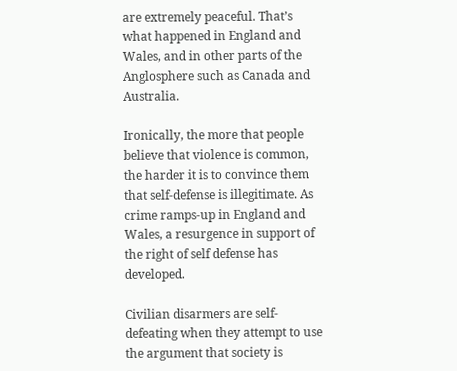are extremely peaceful. That’s what happened in England and Wales, and in other parts of the Anglosphere such as Canada and Australia.

Ironically, the more that people believe that violence is common, the harder it is to convince them that self-defense is illegitimate. As crime ramps-up in England and Wales, a resurgence in support of the right of self defense has developed.

Civilian disarmers are self-defeating when they attempt to use the argument that society is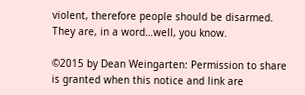violent, therefore people should be disarmed. They are, in a word…well, you know.

©2015 by Dean Weingarten: Permission to share is granted when this notice and link are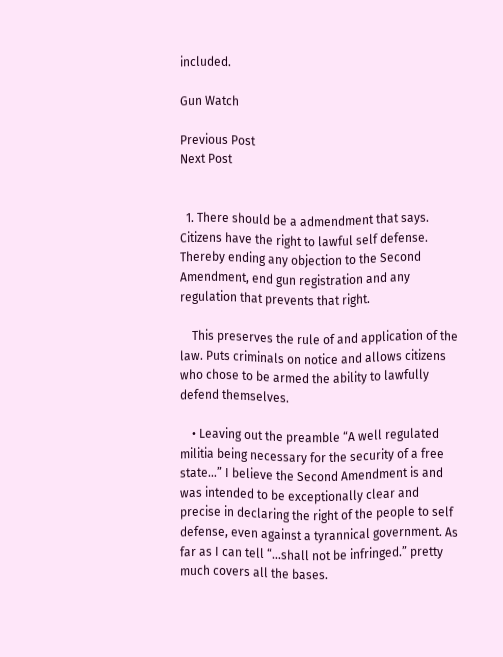included.

Gun Watch

Previous Post
Next Post


  1. There should be a admendment that says. Citizens have the right to lawful self defense. Thereby ending any objection to the Second Amendment, end gun registration and any regulation that prevents that right.

    This preserves the rule of and application of the law. Puts criminals on notice and allows citizens who chose to be armed the ability to lawfully defend themselves.

    • Leaving out the preamble “A well regulated militia being necessary for the security of a free state…” I believe the Second Amendment is and was intended to be exceptionally clear and precise in declaring the right of the people to self defense, even against a tyrannical government. As far as I can tell “…shall not be infringed.” pretty much covers all the bases.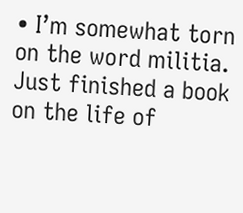• I’m somewhat torn on the word militia. Just finished a book on the life of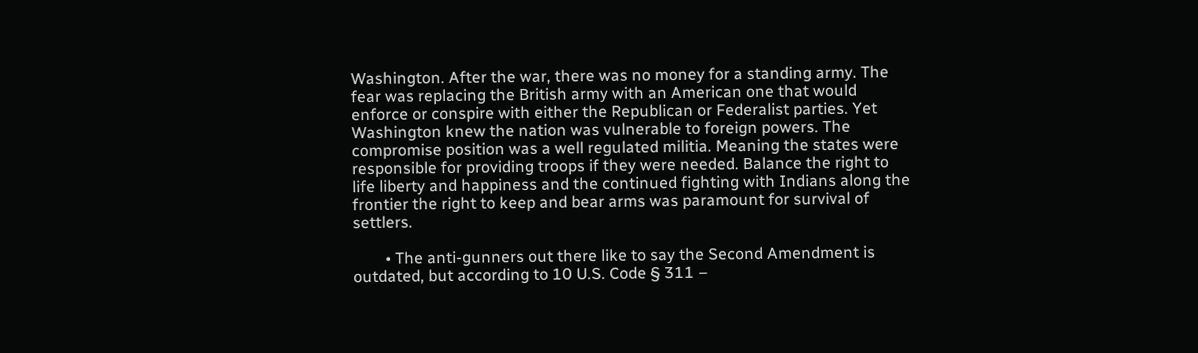Washington. After the war, there was no money for a standing army. The fear was replacing the British army with an American one that would enforce or conspire with either the Republican or Federalist parties. Yet Washington knew the nation was vulnerable to foreign powers. The compromise position was a well regulated militia. Meaning the states were responsible for providing troops if they were needed. Balance the right to life liberty and happiness and the continued fighting with Indians along the frontier the right to keep and bear arms was paramount for survival of settlers.

        • The anti-gunners out there like to say the Second Amendment is outdated, but according to 10 U.S. Code § 311 –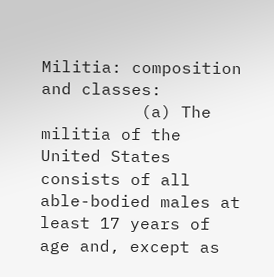Militia: composition and classes:
          (a) The militia of the United States consists of all able-bodied males at least 17 years of age and, except as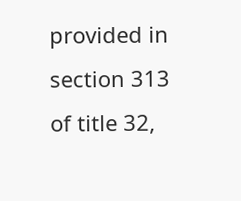provided in section 313 of title 32,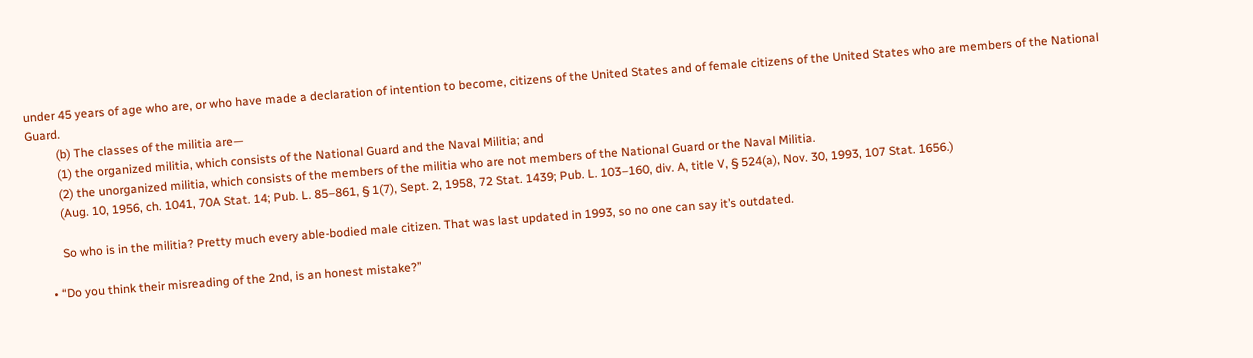under 45 years of age who are, or who have made a declaration of intention to become, citizens of the United States and of female citizens of the United States who are members of the National Guard.
          (b) The classes of the militia are—
          (1) the organized militia, which consists of the National Guard and the Naval Militia; and
          (2) the unorganized militia, which consists of the members of the militia who are not members of the National Guard or the Naval Militia.
          (Aug. 10, 1956, ch. 1041, 70A Stat. 14; Pub. L. 85–861, § 1(7), Sept. 2, 1958, 72 Stat. 1439; Pub. L. 103–160, div. A, title V, § 524(a), Nov. 30, 1993, 107 Stat. 1656.)

          So who is in the militia? Pretty much every able-bodied male citizen. That was last updated in 1993, so no one can say it’s outdated.

      • “Do you think their misreading of the 2nd, is an honest mistake?”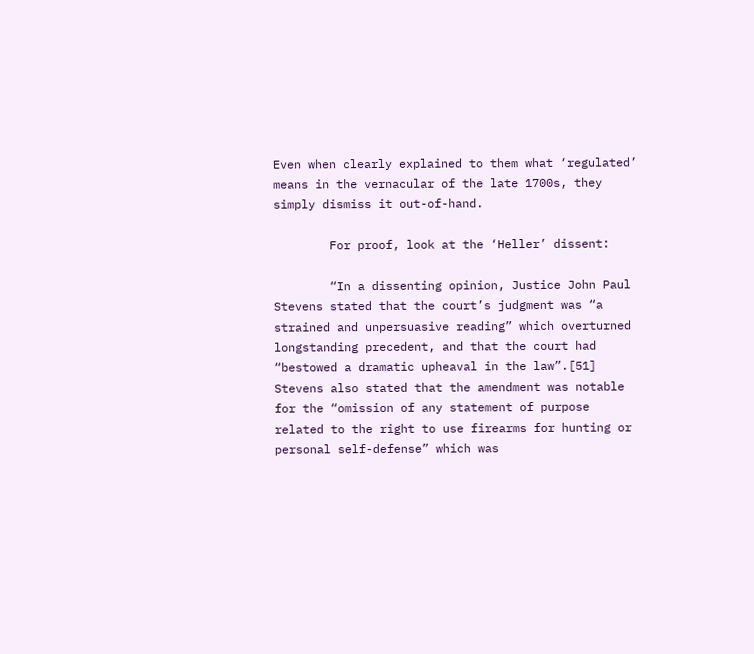Even when clearly explained to them what ‘regulated’ means in the vernacular of the late 1700s, they simply dismiss it out-of-hand.

        For proof, look at the ‘Heller’ dissent:

        “In a dissenting opinion, Justice John Paul Stevens stated that the court’s judgment was “a strained and unpersuasive reading” which overturned longstanding precedent, and that the court had “bestowed a dramatic upheaval in the law”.[51] Stevens also stated that the amendment was notable for the “omission of any statement of purpose related to the right to use firearms for hunting or personal self-defense” which was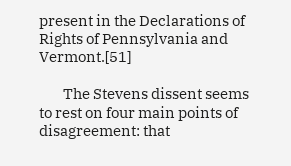present in the Declarations of Rights of Pennsylvania and Vermont.[51]

        The Stevens dissent seems to rest on four main points of disagreement: that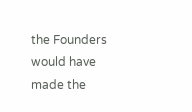the Founders would have made the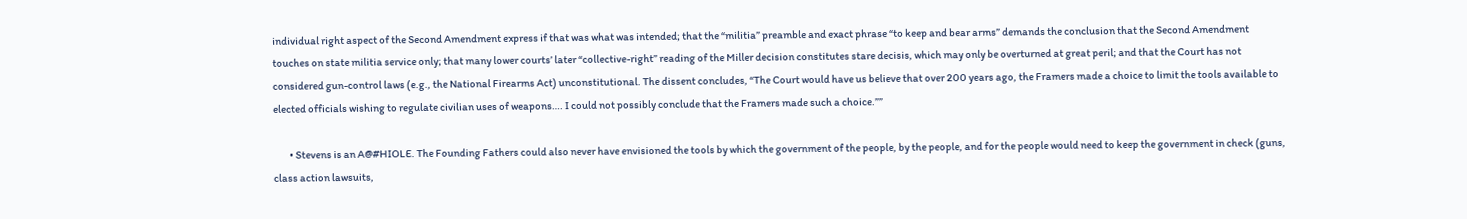individual right aspect of the Second Amendment express if that was what was intended; that the “militia” preamble and exact phrase “to keep and bear arms” demands the conclusion that the Second Amendment touches on state militia service only; that many lower courts’ later “collective-right” reading of the Miller decision constitutes stare decisis, which may only be overturned at great peril; and that the Court has not considered gun-control laws (e.g., the National Firearms Act) unconstitutional. The dissent concludes, “The Court would have us believe that over 200 years ago, the Framers made a choice to limit the tools available to elected officials wishing to regulate civilian uses of weapons…. I could not possibly conclude that the Framers made such a choice.””

        • Stevens is an A@#HIOLE. The Founding Fathers could also never have envisioned the tools by which the government of the people, by the people, and for the people would need to keep the government in check (guns, class action lawsuits,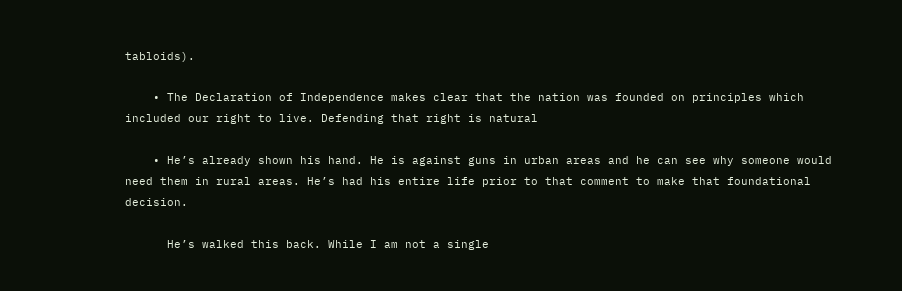tabloids).

    • The Declaration of Independence makes clear that the nation was founded on principles which included our right to live. Defending that right is natural

    • He’s already shown his hand. He is against guns in urban areas and he can see why someone would need them in rural areas. He’s had his entire life prior to that comment to make that foundational decision.

      He’s walked this back. While I am not a single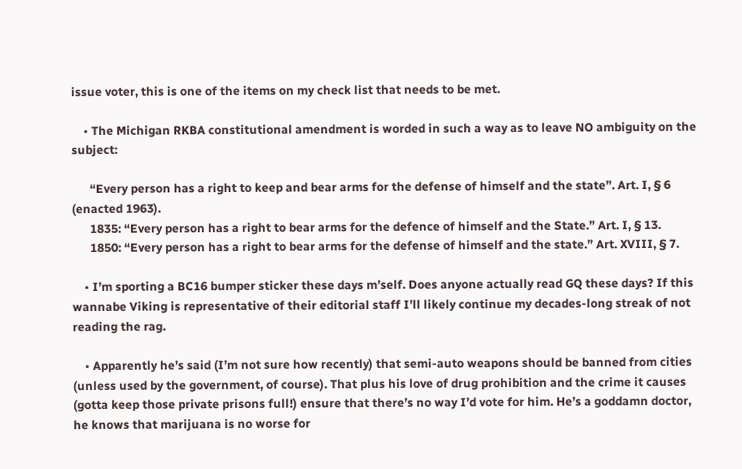issue voter, this is one of the items on my check list that needs to be met.

    • The Michigan RKBA constitutional amendment is worded in such a way as to leave NO ambiguity on the subject:

      “Every person has a right to keep and bear arms for the defense of himself and the state”. Art. I, § 6 (enacted 1963).
      1835: “Every person has a right to bear arms for the defence of himself and the State.” Art. I, § 13.
      1850: “Every person has a right to bear arms for the defense of himself and the state.” Art. XVIII, § 7.

    • I’m sporting a BC16 bumper sticker these days m’self. Does anyone actually read GQ these days? If this wannabe Viking is representative of their editorial staff I’ll likely continue my decades-long streak of not reading the rag.

    • Apparently he’s said (I’m not sure how recently) that semi-auto weapons should be banned from cities (unless used by the government, of course). That plus his love of drug prohibition and the crime it causes (gotta keep those private prisons full!) ensure that there’s no way I’d vote for him. He’s a goddamn doctor, he knows that marijuana is no worse for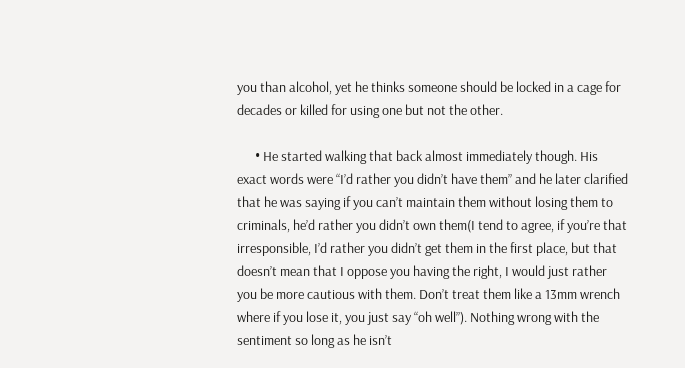you than alcohol, yet he thinks someone should be locked in a cage for decades or killed for using one but not the other.

      • He started walking that back almost immediately though. His exact words were “I’d rather you didn’t have them” and he later clarified that he was saying if you can’t maintain them without losing them to criminals, he’d rather you didn’t own them(I tend to agree, if you’re that irresponsible, I’d rather you didn’t get them in the first place, but that doesn’t mean that I oppose you having the right, I would just rather you be more cautious with them. Don’t treat them like a 13mm wrench where if you lose it, you just say “oh well”). Nothing wrong with the sentiment so long as he isn’t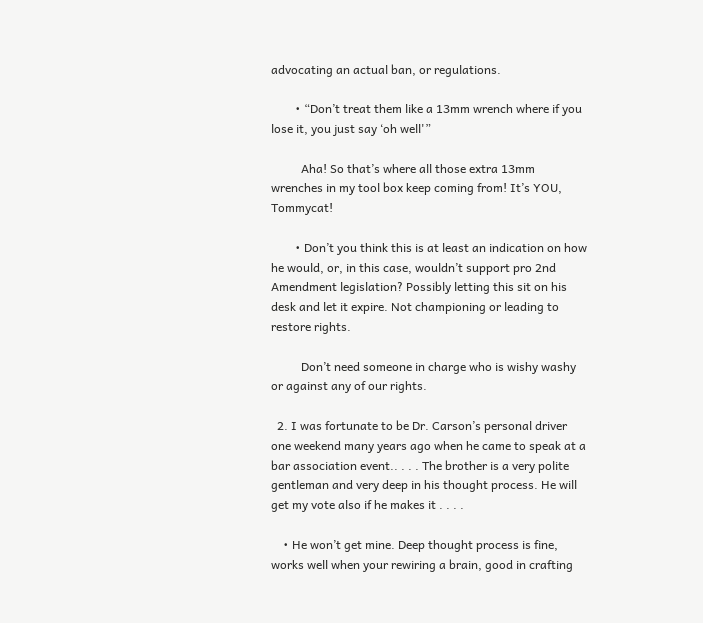advocating an actual ban, or regulations.

        • “Don’t treat them like a 13mm wrench where if you lose it, you just say ‘oh well'”

          Aha! So that’s where all those extra 13mm wrenches in my tool box keep coming from! It’s YOU, Tommycat!

        • Don’t you think this is at least an indication on how he would, or, in this case, wouldn’t support pro 2nd Amendment legislation? Possibly letting this sit on his desk and let it expire. Not championing or leading to restore rights.

          Don’t need someone in charge who is wishy washy or against any of our rights.

  2. I was fortunate to be Dr. Carson’s personal driver one weekend many years ago when he came to speak at a bar association event.. . . . The brother is a very polite gentleman and very deep in his thought process. He will get my vote also if he makes it . . . .

    • He won’t get mine. Deep thought process is fine, works well when your rewiring a brain, good in crafting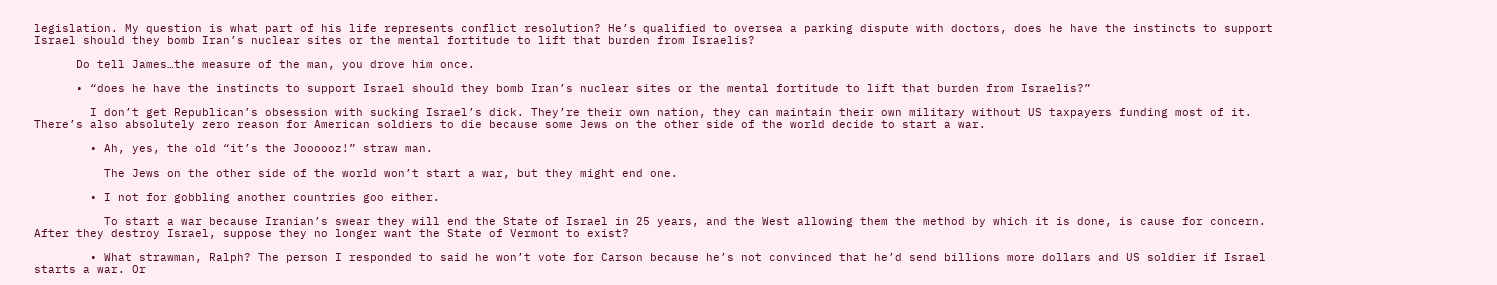legislation. My question is what part of his life represents conflict resolution? He’s qualified to oversea a parking dispute with doctors, does he have the instincts to support Israel should they bomb Iran’s nuclear sites or the mental fortitude to lift that burden from Israelis?

      Do tell James…the measure of the man, you drove him once.

      • “does he have the instincts to support Israel should they bomb Iran’s nuclear sites or the mental fortitude to lift that burden from Israelis?”

        I don’t get Republican’s obsession with sucking Israel’s dick. They’re their own nation, they can maintain their own military without US taxpayers funding most of it. There’s also absolutely zero reason for American soldiers to die because some Jews on the other side of the world decide to start a war.

        • Ah, yes, the old “it’s the Joooooz!” straw man.

          The Jews on the other side of the world won’t start a war, but they might end one.

        • I not for gobbling another countries goo either.

          To start a war because Iranian’s swear they will end the State of Israel in 25 years, and the West allowing them the method by which it is done, is cause for concern. After they destroy Israel, suppose they no longer want the State of Vermont to exist?

        • What strawman, Ralph? The person I responded to said he won’t vote for Carson because he’s not convinced that he’d send billions more dollars and US soldier if Israel starts a war. Or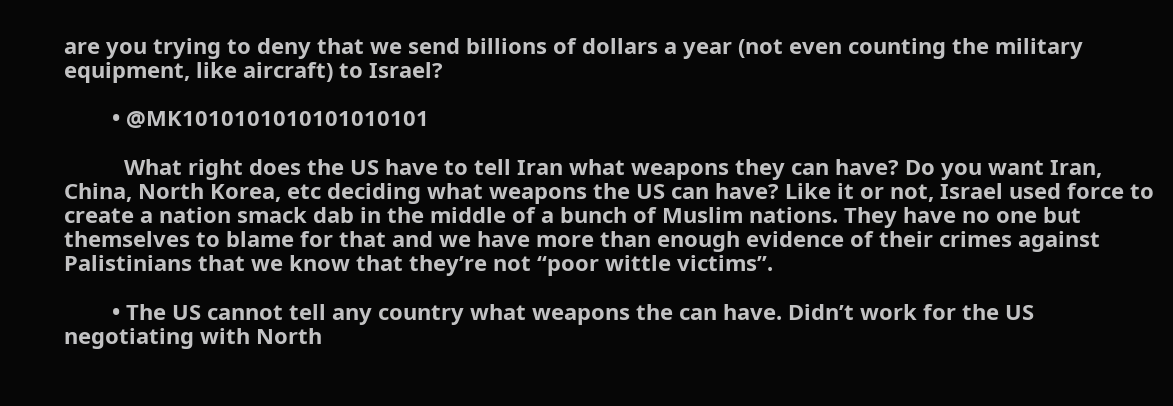are you trying to deny that we send billions of dollars a year (not even counting the military equipment, like aircraft) to Israel?

        • @MK1010101010101010101

          What right does the US have to tell Iran what weapons they can have? Do you want Iran, China, North Korea, etc deciding what weapons the US can have? Like it or not, Israel used force to create a nation smack dab in the middle of a bunch of Muslim nations. They have no one but themselves to blame for that and we have more than enough evidence of their crimes against Palistinians that we know that they’re not “poor wittle victims”.

        • The US cannot tell any country what weapons the can have. Didn’t work for the US negotiating with North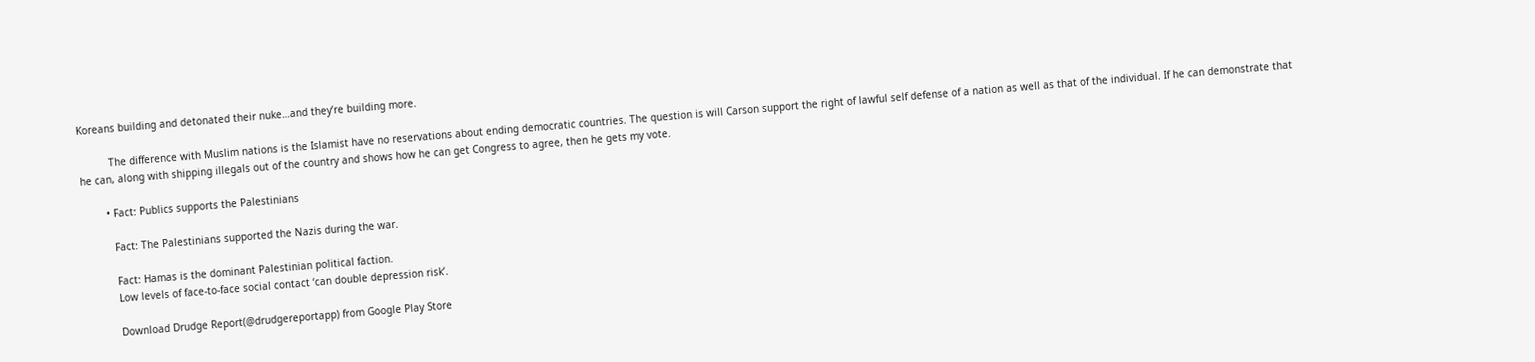Koreans building and detonated their nuke…and they’re building more.

          The difference with Muslim nations is the Islamist have no reservations about ending democratic countries. The question is will Carson support the right of lawful self defense of a nation as well as that of the individual. If he can demonstrate that he can, along with shipping illegals out of the country and shows how he can get Congress to agree, then he gets my vote.

        • Fact: Publics supports the Palestinians

          Fact: The Palestinians supported the Nazis during the war.

          Fact: Hamas is the dominant Palestinian political faction.
          Low levels of face-to-face social contact ‘can double depression risk’.

          Download Drudge Report(@drudgereportapp) from Google Play Store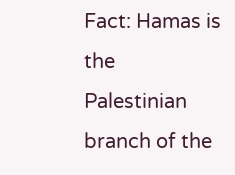Fact: Hamas is the Palestinian branch of the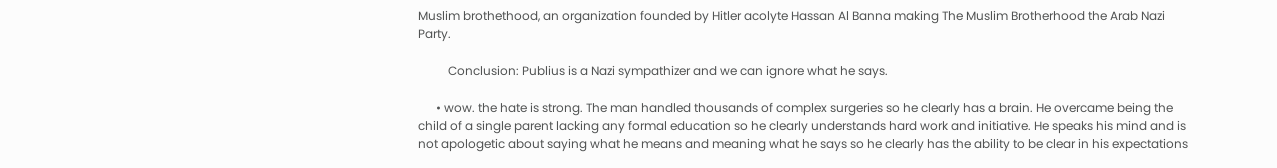Muslim brothethood, an organization founded by Hitler acolyte Hassan Al Banna making The Muslim Brotherhood the Arab Nazi Party.

          Conclusion: Publius is a Nazi sympathizer and we can ignore what he says.

      • wow. the hate is strong. The man handled thousands of complex surgeries so he clearly has a brain. He overcame being the child of a single parent lacking any formal education so he clearly understands hard work and initiative. He speaks his mind and is not apologetic about saying what he means and meaning what he says so he clearly has the ability to be clear in his expectations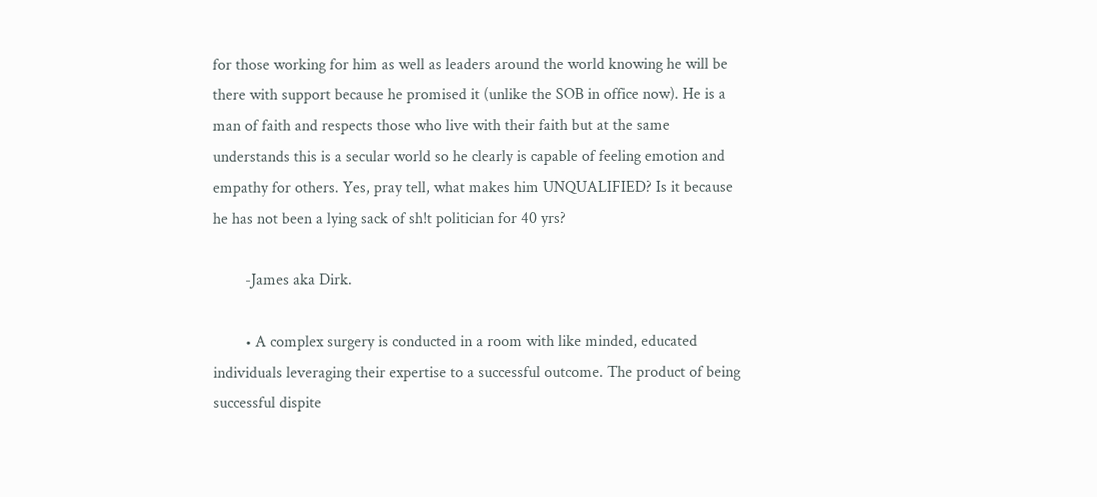for those working for him as well as leaders around the world knowing he will be there with support because he promised it (unlike the SOB in office now). He is a man of faith and respects those who live with their faith but at the same understands this is a secular world so he clearly is capable of feeling emotion and empathy for others. Yes, pray tell, what makes him UNQUALIFIED? Is it because he has not been a lying sack of sh!t politician for 40 yrs?

        -James aka Dirk.

        • A complex surgery is conducted in a room with like minded, educated individuals leveraging their expertise to a successful outcome. The product of being successful dispite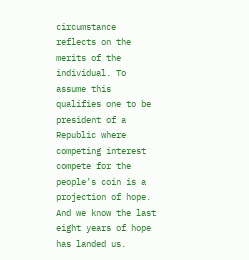circumstance reflects on the merits of the individual. To assume this qualifies one to be president of a Republic where competing interest compete for the people’s coin is a projection of hope. And we know the last eight years of hope has landed us.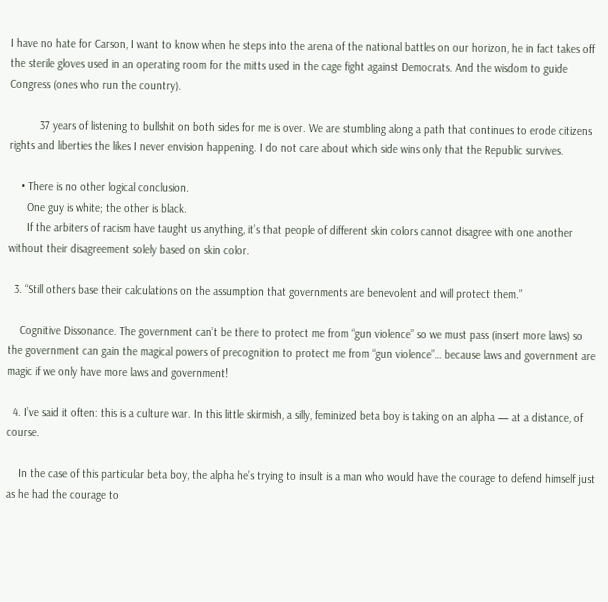I have no hate for Carson, I want to know when he steps into the arena of the national battles on our horizon, he in fact takes off the sterile gloves used in an operating room for the mitts used in the cage fight against Democrats. And the wisdom to guide Congress (ones who run the country).

          37 years of listening to bullshit on both sides for me is over. We are stumbling along a path that continues to erode citizens rights and liberties the likes I never envision happening. I do not care about which side wins only that the Republic survives.

    • There is no other logical conclusion.
      One guy is white; the other is black.
      If the arbiters of racism have taught us anything, it’s that people of different skin colors cannot disagree with one another without their disagreement solely based on skin color.

  3. “Still others base their calculations on the assumption that governments are benevolent and will protect them.”

    Cognitive Dissonance. The government can’t be there to protect me from “gun violence” so we must pass (insert more laws) so the government can gain the magical powers of precognition to protect me from “gun violence”… because laws and government are magic if we only have more laws and government!

  4. I’ve said it often: this is a culture war. In this little skirmish, a silly, feminized beta boy is taking on an alpha — at a distance, of course.

    In the case of this particular beta boy, the alpha he’s trying to insult is a man who would have the courage to defend himself just as he had the courage to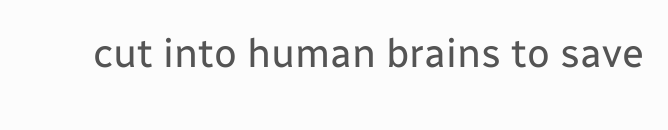cut into human brains to save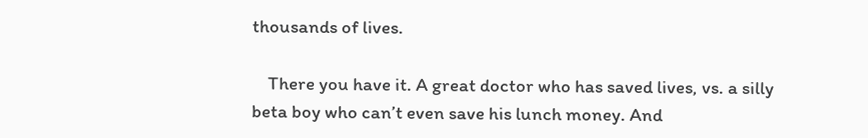thousands of lives.

    There you have it. A great doctor who has saved lives, vs. a silly beta boy who can’t even save his lunch money. And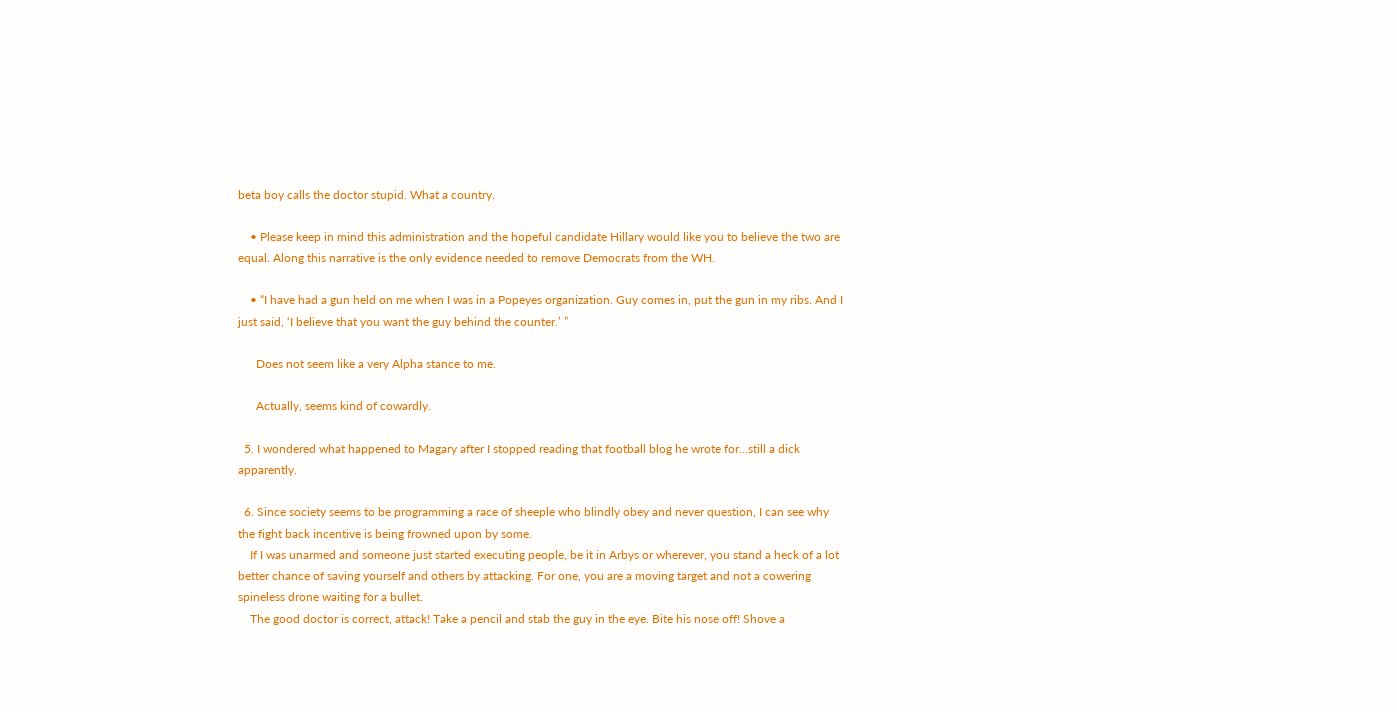beta boy calls the doctor stupid. What a country.

    • Please keep in mind this administration and the hopeful candidate Hillary would like you to believe the two are equal. Along this narrative is the only evidence needed to remove Democrats from the WH.

    • “I have had a gun held on me when I was in a Popeyes organization. Guy comes in, put the gun in my ribs. And I just said, ‘I believe that you want the guy behind the counter.’ ”

      Does not seem like a very Alpha stance to me.

      Actually, seems kind of cowardly.

  5. I wondered what happened to Magary after I stopped reading that football blog he wrote for…still a dick apparently.

  6. Since society seems to be programming a race of sheeple who blindly obey and never question, I can see why the fight back incentive is being frowned upon by some.
    If I was unarmed and someone just started executing people, be it in Arbys or wherever, you stand a heck of a lot better chance of saving yourself and others by attacking. For one, you are a moving target and not a cowering spineless drone waiting for a bullet.
    The good doctor is correct, attack! Take a pencil and stab the guy in the eye. Bite his nose off! Shove a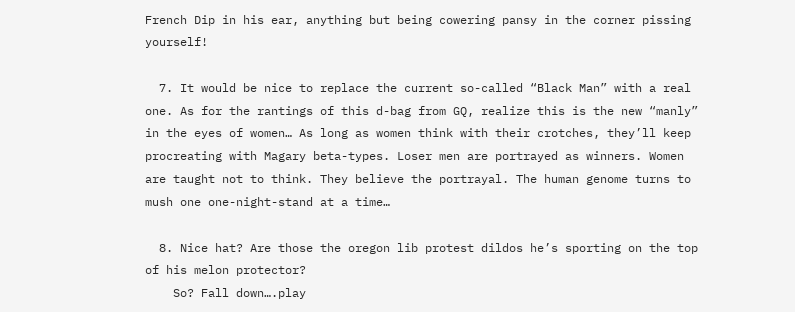French Dip in his ear, anything but being cowering pansy in the corner pissing yourself!

  7. It would be nice to replace the current so-called “Black Man” with a real one. As for the rantings of this d-bag from GQ, realize this is the new “manly” in the eyes of women… As long as women think with their crotches, they’ll keep procreating with Magary beta-types. Loser men are portrayed as winners. Women are taught not to think. They believe the portrayal. The human genome turns to mush one one-night-stand at a time…

  8. Nice hat? Are those the oregon lib protest dildos he’s sporting on the top of his melon protector?
    So? Fall down….play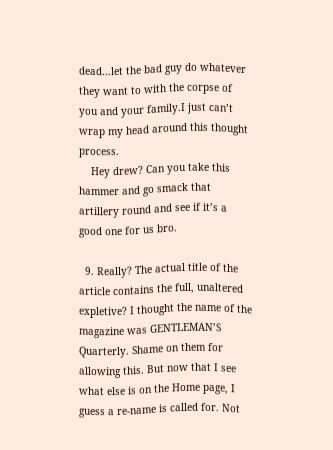dead…let the bad guy do whatever they want to with the corpse of you and your family.I just can’t wrap my head around this thought process.
    Hey drew? Can you take this hammer and go smack that artillery round and see if it’s a good one for us bro.

  9. Really? The actual title of the article contains the full, unaltered expletive? I thought the name of the magazine was GENTLEMAN’S Quarterly. Shame on them for allowing this. But now that I see what else is on the Home page, I guess a re-name is called for. Not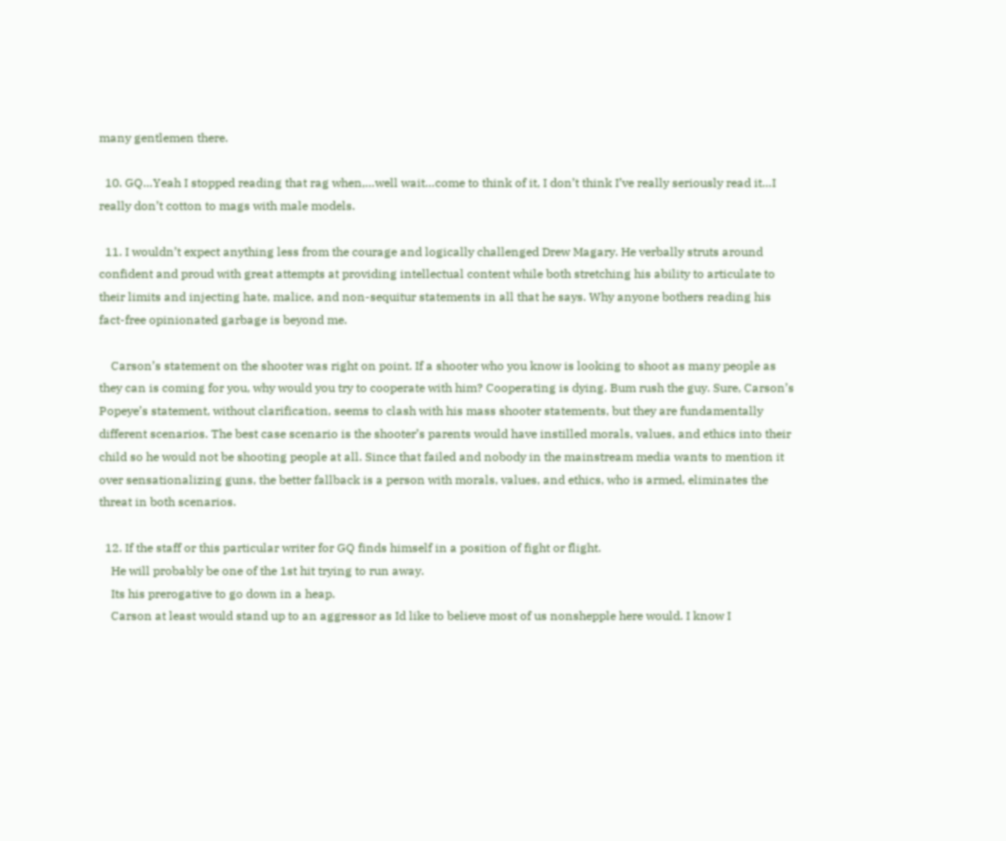many gentlemen there.

  10. GQ…Yeah I stopped reading that rag when,…well wait…come to think of it, I don’t think I’ve really seriously read it…I really don’t cotton to mags with male models.

  11. I wouldn’t expect anything less from the courage and logically challenged Drew Magary. He verbally struts around confident and proud with great attempts at providing intellectual content while both stretching his ability to articulate to their limits and injecting hate, malice, and non-sequitur statements in all that he says. Why anyone bothers reading his fact-free opinionated garbage is beyond me.

    Carson’s statement on the shooter was right on point. If a shooter who you know is looking to shoot as many people as they can is coming for you, why would you try to cooperate with him? Cooperating is dying. Bum rush the guy. Sure, Carson’s Popeye’s statement, without clarification, seems to clash with his mass shooter statements, but they are fundamentally different scenarios. The best case scenario is the shooter’s parents would have instilled morals, values, and ethics into their child so he would not be shooting people at all. Since that failed and nobody in the mainstream media wants to mention it over sensationalizing guns, the better fallback is a person with morals, values, and ethics, who is armed, eliminates the threat in both scenarios.

  12. If the staff or this particular writer for GQ finds himself in a position of fight or flight.
    He will probably be one of the 1st hit trying to run away.
    Its his prerogative to go down in a heap.
    Carson at least would stand up to an aggressor as Id like to believe most of us nonshepple here would. I know I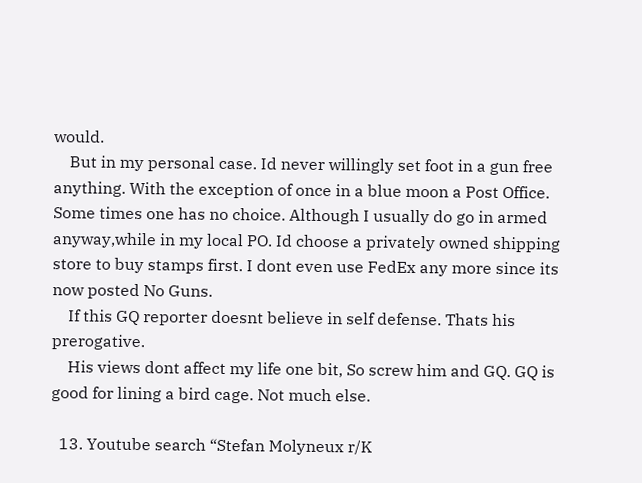would.
    But in my personal case. Id never willingly set foot in a gun free anything. With the exception of once in a blue moon a Post Office. Some times one has no choice. Although I usually do go in armed anyway,while in my local PO. Id choose a privately owned shipping store to buy stamps first. I dont even use FedEx any more since its now posted No Guns.
    If this GQ reporter doesnt believe in self defense. Thats his prerogative.
    His views dont affect my life one bit, So screw him and GQ. GQ is good for lining a bird cage. Not much else.

  13. Youtube search “Stefan Molyneux r/K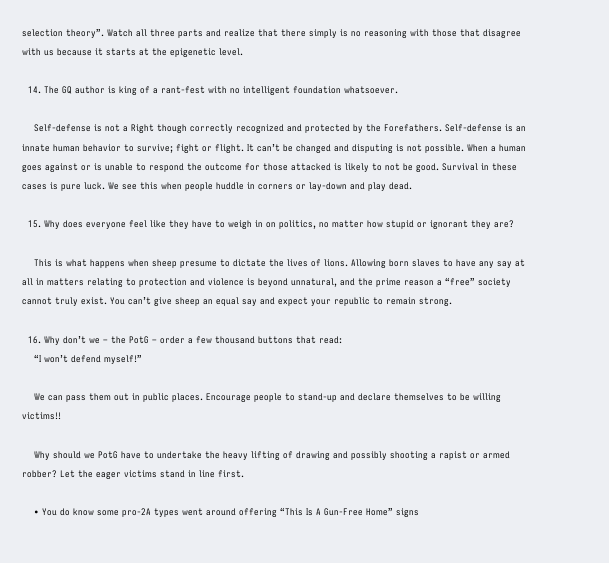selection theory”. Watch all three parts and realize that there simply is no reasoning with those that disagree with us because it starts at the epigenetic level.

  14. The GQ author is king of a rant-fest with no intelligent foundation whatsoever.

    Self-defense is not a Right though correctly recognized and protected by the Forefathers. Self-defense is an innate human behavior to survive; fight or flight. It can’t be changed and disputing is not possible. When a human goes against or is unable to respond the outcome for those attacked is likely to not be good. Survival in these cases is pure luck. We see this when people huddle in corners or lay-down and play dead.

  15. Why does everyone feel like they have to weigh in on politics, no matter how stupid or ignorant they are?

    This is what happens when sheep presume to dictate the lives of lions. Allowing born slaves to have any say at all in matters relating to protection and violence is beyond unnatural, and the prime reason a “free” society cannot truly exist. You can’t give sheep an equal say and expect your republic to remain strong.

  16. Why don’t we – the PotG – order a few thousand buttons that read:
    “I won’t defend myself!”

    We can pass them out in public places. Encourage people to stand-up and declare themselves to be willing victims!!

    Why should we PotG have to undertake the heavy lifting of drawing and possibly shooting a rapist or armed robber? Let the eager victims stand in line first.

    • You do know some pro-2A types went around offering “This Is A Gun-Free Home” signs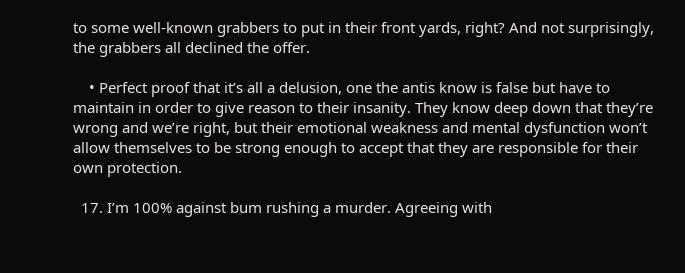to some well-known grabbers to put in their front yards, right? And not surprisingly, the grabbers all declined the offer.

    • Perfect proof that it’s all a delusion, one the antis know is false but have to maintain in order to give reason to their insanity. They know deep down that they’re wrong and we’re right, but their emotional weakness and mental dysfunction won’t allow themselves to be strong enough to accept that they are responsible for their own protection.

  17. I’m 100% against bum rushing a murder. Agreeing with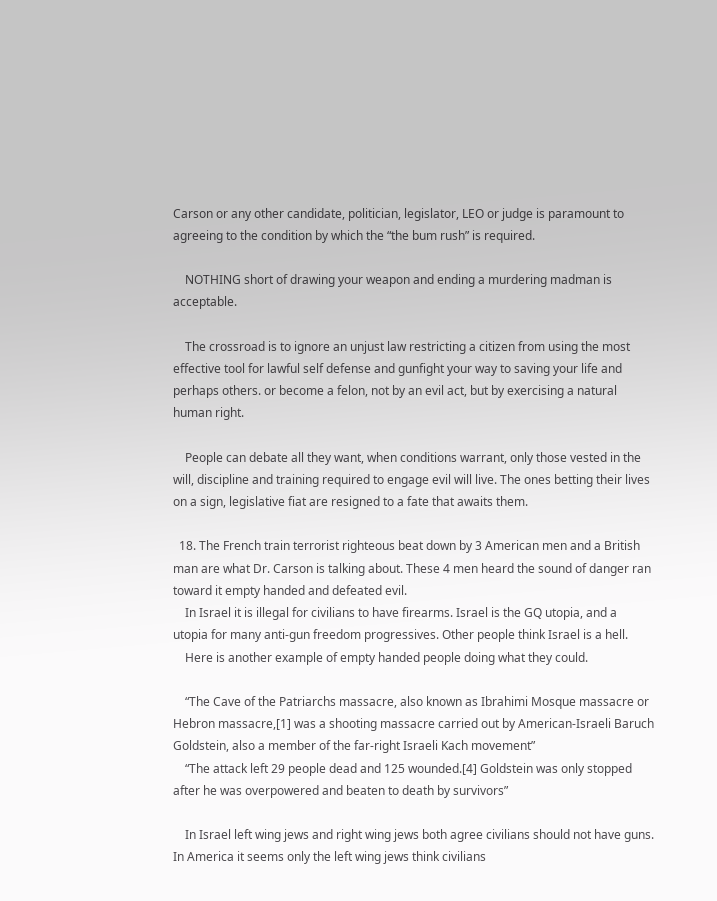Carson or any other candidate, politician, legislator, LEO or judge is paramount to agreeing to the condition by which the “the bum rush” is required.

    NOTHING short of drawing your weapon and ending a murdering madman is acceptable.

    The crossroad is to ignore an unjust law restricting a citizen from using the most effective tool for lawful self defense and gunfight your way to saving your life and perhaps others. or become a felon, not by an evil act, but by exercising a natural human right.

    People can debate all they want, when conditions warrant, only those vested in the will, discipline and training required to engage evil will live. The ones betting their lives on a sign, legislative fiat are resigned to a fate that awaits them.

  18. The French train terrorist righteous beat down by 3 American men and a British man are what Dr. Carson is talking about. These 4 men heard the sound of danger ran toward it empty handed and defeated evil.
    In Israel it is illegal for civilians to have firearms. Israel is the GQ utopia, and a utopia for many anti-gun freedom progressives. Other people think Israel is a hell.
    Here is another example of empty handed people doing what they could.

    “The Cave of the Patriarchs massacre, also known as Ibrahimi Mosque massacre or Hebron massacre,[1] was a shooting massacre carried out by American-Israeli Baruch Goldstein, also a member of the far-right Israeli Kach movement”
    “The attack left 29 people dead and 125 wounded.[4] Goldstein was only stopped after he was overpowered and beaten to death by survivors”

    In Israel left wing jews and right wing jews both agree civilians should not have guns. In America it seems only the left wing jews think civilians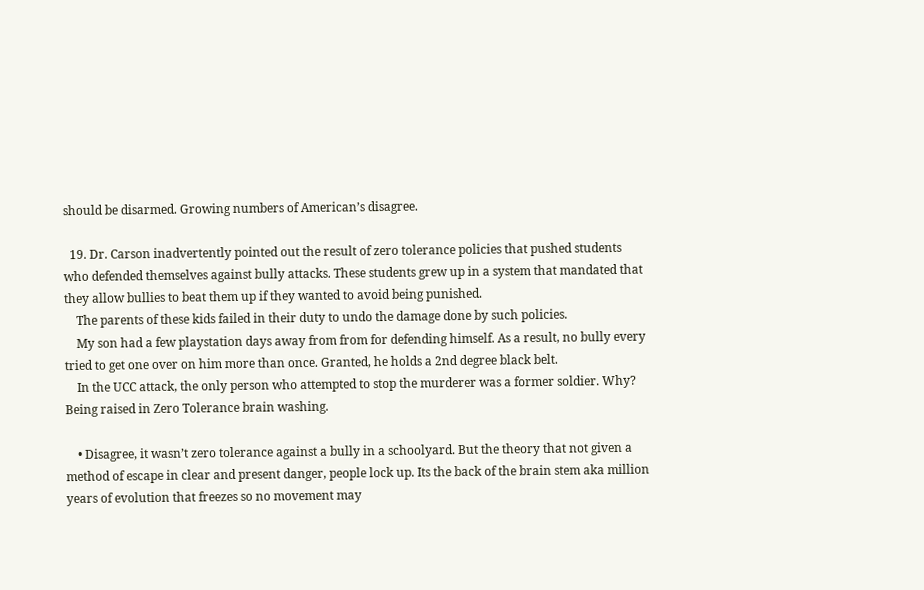should be disarmed. Growing numbers of American’s disagree.

  19. Dr. Carson inadvertently pointed out the result of zero tolerance policies that pushed students who defended themselves against bully attacks. These students grew up in a system that mandated that they allow bullies to beat them up if they wanted to avoid being punished.
    The parents of these kids failed in their duty to undo the damage done by such policies.
    My son had a few playstation days away from from for defending himself. As a result, no bully every tried to get one over on him more than once. Granted, he holds a 2nd degree black belt.
    In the UCC attack, the only person who attempted to stop the murderer was a former soldier. Why? Being raised in Zero Tolerance brain washing.

    • Disagree, it wasn’t zero tolerance against a bully in a schoolyard. But the theory that not given a method of escape in clear and present danger, people lock up. Its the back of the brain stem aka million years of evolution that freezes so no movement may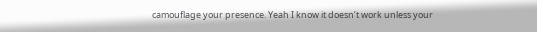camouflage your presence. Yeah I know it doesn’t work unless your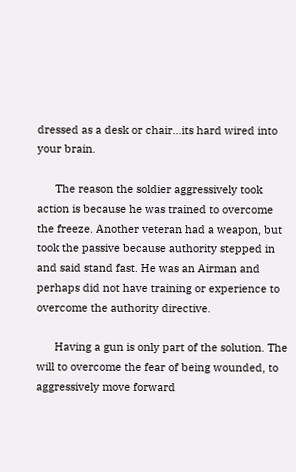dressed as a desk or chair…its hard wired into your brain.

      The reason the soldier aggressively took action is because he was trained to overcome the freeze. Another veteran had a weapon, but took the passive because authority stepped in and said stand fast. He was an Airman and perhaps did not have training or experience to overcome the authority directive.

      Having a gun is only part of the solution. The will to overcome the fear of being wounded, to aggressively move forward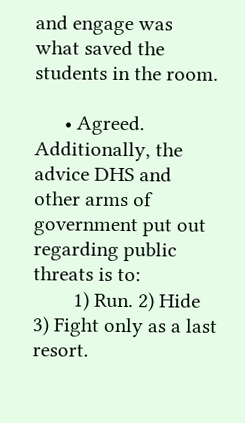and engage was what saved the students in the room.

      • Agreed. Additionally, the advice DHS and other arms of government put out regarding public threats is to:
        1) Run. 2) Hide 3) Fight only as a last resort.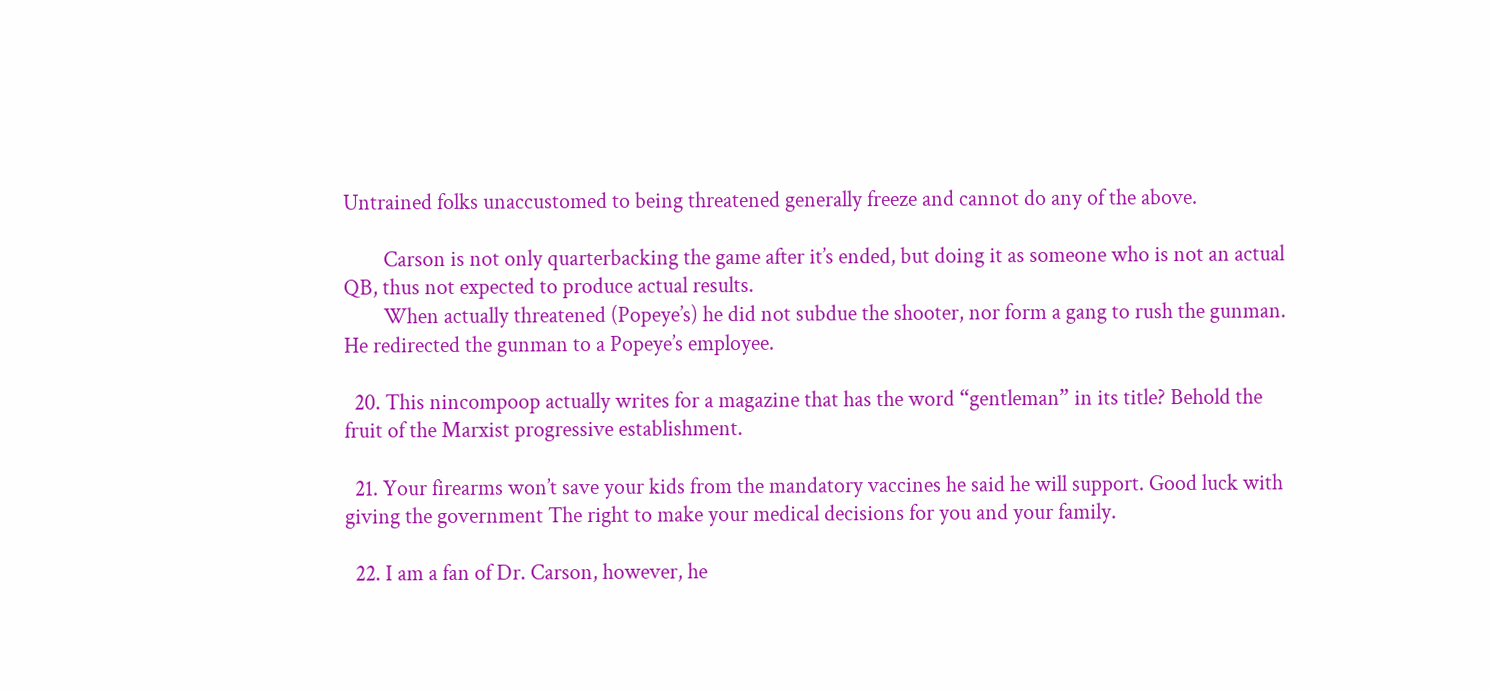Untrained folks unaccustomed to being threatened generally freeze and cannot do any of the above.

        Carson is not only quarterbacking the game after it’s ended, but doing it as someone who is not an actual QB, thus not expected to produce actual results.
        When actually threatened (Popeye’s) he did not subdue the shooter, nor form a gang to rush the gunman. He redirected the gunman to a Popeye’s employee.

  20. This nincompoop actually writes for a magazine that has the word “gentleman” in its title? Behold the fruit of the Marxist progressive establishment.

  21. Your firearms won’t save your kids from the mandatory vaccines he said he will support. Good luck with giving the government The right to make your medical decisions for you and your family.

  22. I am a fan of Dr. Carson, however, he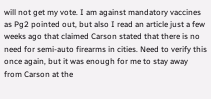will not get my vote. I am against mandatory vaccines as Pg2 pointed out, but also I read an article just a few weeks ago that claimed Carson stated that there is no need for semi-auto firearms in cities. Need to verify this once again, but it was enough for me to stay away from Carson at the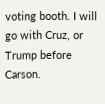voting booth. I will go with Cruz, or Trump before Carson.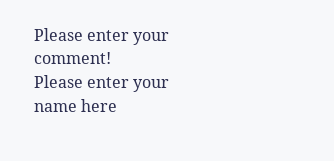Please enter your comment!
Please enter your name here